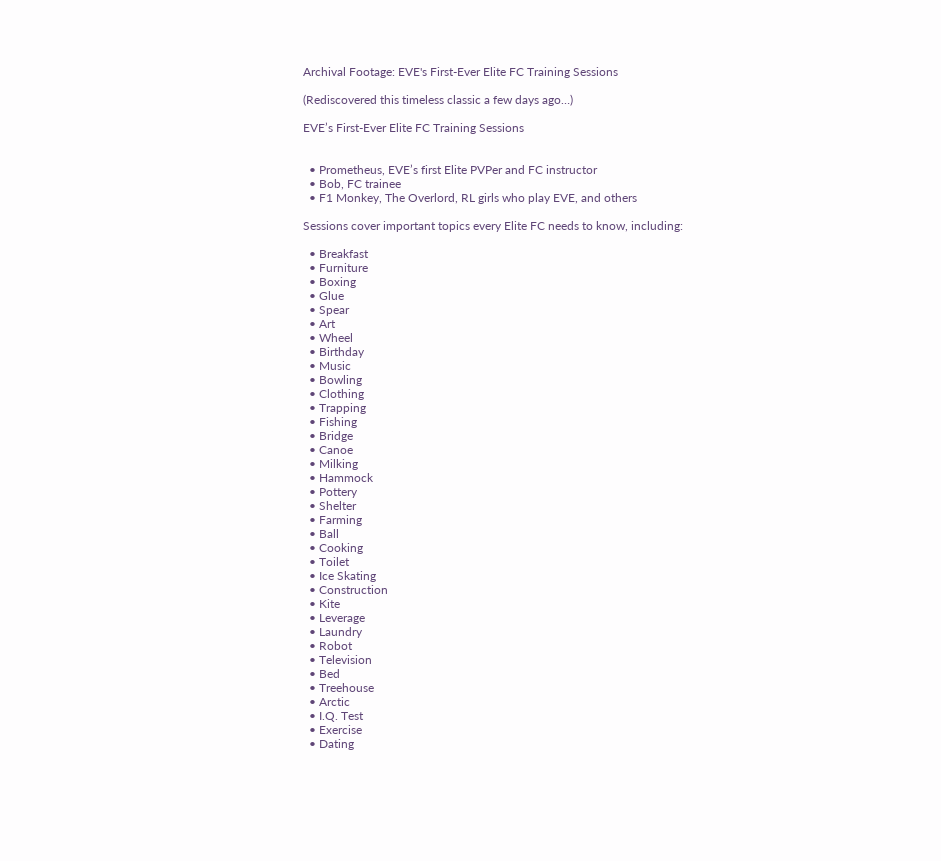Archival Footage: EVE's First-Ever Elite FC Training Sessions

(Rediscovered this timeless classic a few days ago…)

EVE’s First-Ever Elite FC Training Sessions


  • Prometheus, EVE’s first Elite PVPer and FC instructor
  • Bob, FC trainee
  • F1 Monkey, The Overlord, RL girls who play EVE, and others

Sessions cover important topics every Elite FC needs to know, including:

  • Breakfast
  • Furniture
  • Boxing
  • Glue
  • Spear
  • Art
  • Wheel
  • Birthday
  • Music
  • Bowling
  • Clothing
  • Trapping
  • Fishing
  • Bridge
  • Canoe
  • Milking
  • Hammock
  • Pottery
  • Shelter
  • Farming
  • Ball
  • Cooking
  • Toilet
  • Ice Skating
  • Construction
  • Kite
  • Leverage
  • Laundry
  • Robot
  • Television
  • Bed
  • Treehouse
  • Arctic
  • I.Q. Test
  • Exercise
  • Dating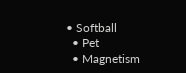• Softball
  • Pet
  • Magnetism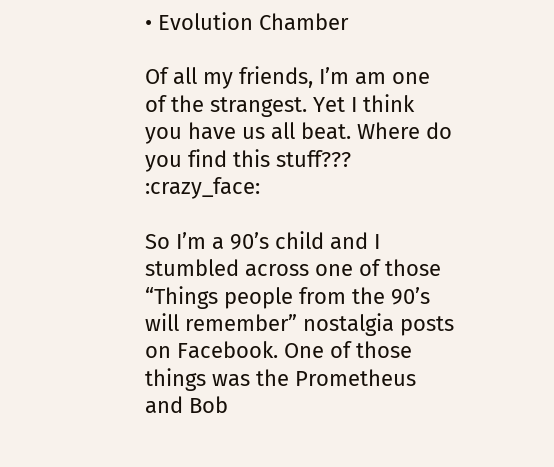• Evolution Chamber

Of all my friends, I’m am one of the strangest. Yet I think you have us all beat. Where do you find this stuff??? :crazy_face:

So I’m a 90’s child and I stumbled across one of those “Things people from the 90’s will remember” nostalgia posts on Facebook. One of those things was the Prometheus and Bob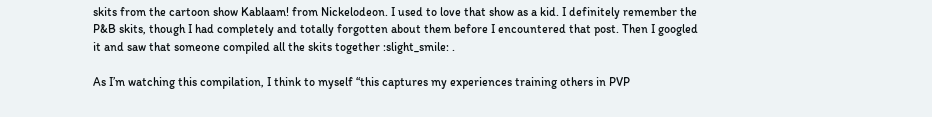skits from the cartoon show Kablaam! from Nickelodeon. I used to love that show as a kid. I definitely remember the P&B skits, though I had completely and totally forgotten about them before I encountered that post. Then I googled it and saw that someone compiled all the skits together :slight_smile: .

As I’m watching this compilation, I think to myself “this captures my experiences training others in PVP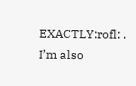EXACTLY:rofl: . I’m also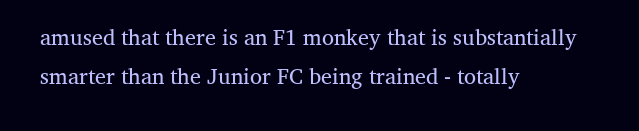amused that there is an F1 monkey that is substantially smarter than the Junior FC being trained - totally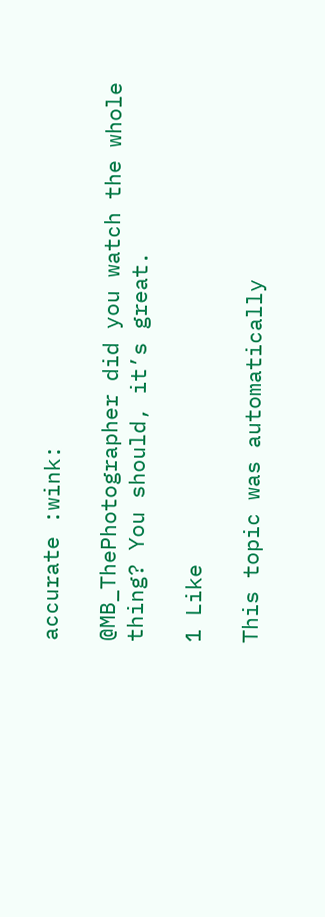accurate :wink:

@MB_ThePhotographer did you watch the whole thing? You should, it’s great.

1 Like

This topic was automatically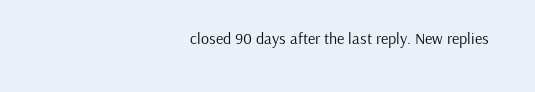closed 90 days after the last reply. New replies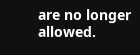are no longer allowed.